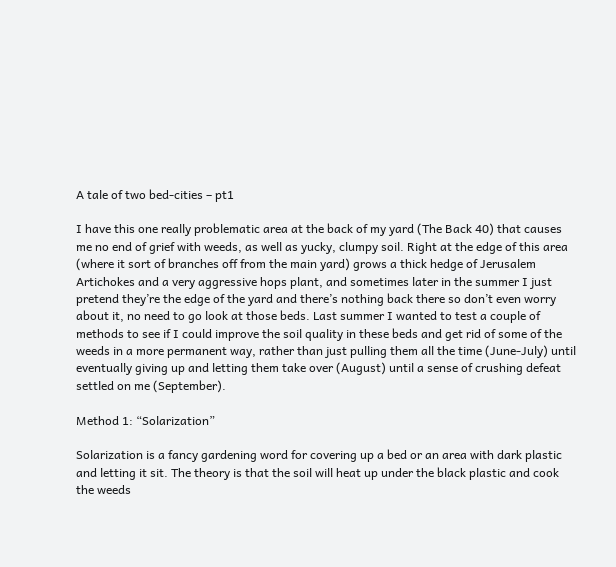A tale of two bed-cities – pt1

I have this one really problematic area at the back of my yard (The Back 40) that causes me no end of grief with weeds, as well as yucky, clumpy soil. Right at the edge of this area (where it sort of branches off from the main yard) grows a thick hedge of Jerusalem Artichokes and a very aggressive hops plant, and sometimes later in the summer I just pretend they’re the edge of the yard and there’s nothing back there so don’t even worry about it, no need to go look at those beds. Last summer I wanted to test a couple of methods to see if I could improve the soil quality in these beds and get rid of some of the weeds in a more permanent way, rather than just pulling them all the time (June-July) until eventually giving up and letting them take over (August) until a sense of crushing defeat settled on me (September).

Method 1: “Solarization”

Solarization is a fancy gardening word for covering up a bed or an area with dark plastic and letting it sit. The theory is that the soil will heat up under the black plastic and cook the weeds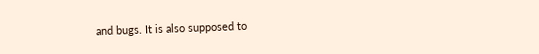and bugs. It is also supposed to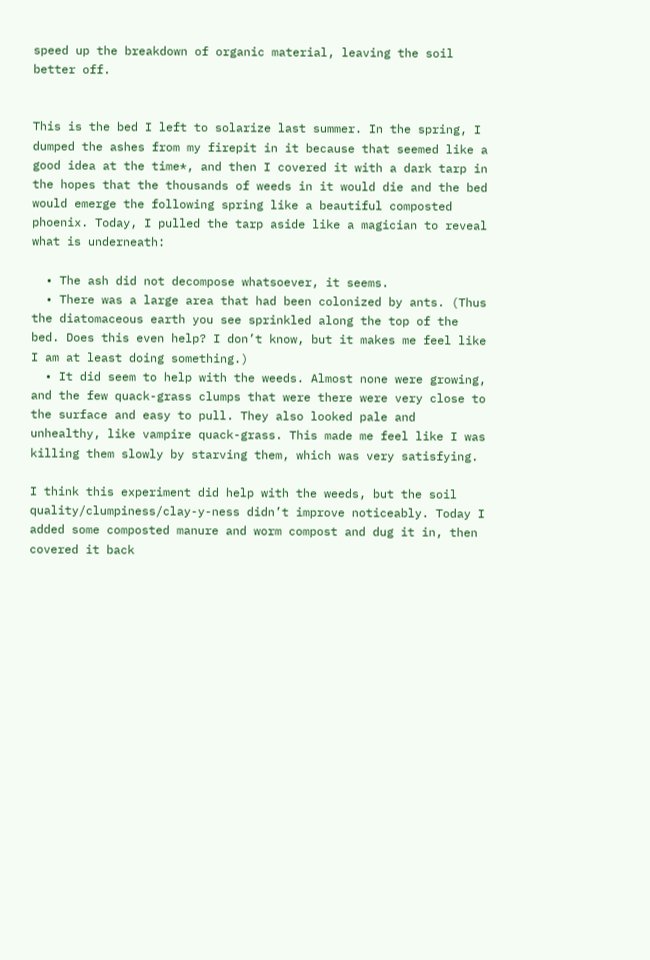speed up the breakdown of organic material, leaving the soil better off.


This is the bed I left to solarize last summer. In the spring, I dumped the ashes from my firepit in it because that seemed like a good idea at the time*, and then I covered it with a dark tarp in the hopes that the thousands of weeds in it would die and the bed would emerge the following spring like a beautiful composted phoenix. Today, I pulled the tarp aside like a magician to reveal what is underneath:

  • The ash did not decompose whatsoever, it seems.
  • There was a large area that had been colonized by ants. (Thus the diatomaceous earth you see sprinkled along the top of the bed. Does this even help? I don’t know, but it makes me feel like I am at least doing something.)
  • It did seem to help with the weeds. Almost none were growing, and the few quack-grass clumps that were there were very close to the surface and easy to pull. They also looked pale and unhealthy, like vampire quack-grass. This made me feel like I was killing them slowly by starving them, which was very satisfying.

I think this experiment did help with the weeds, but the soil quality/clumpiness/clay-y-ness didn’t improve noticeably. Today I added some composted manure and worm compost and dug it in, then covered it back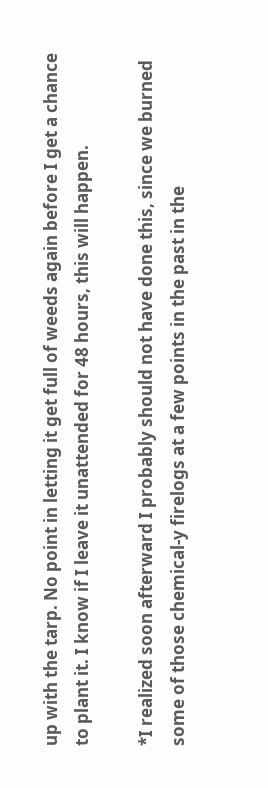up with the tarp. No point in letting it get full of weeds again before I get a chance to plant it. I know if I leave it unattended for 48 hours, this will happen.

*I realized soon afterward I probably should not have done this, since we burned some of those chemical-y firelogs at a few points in the past in the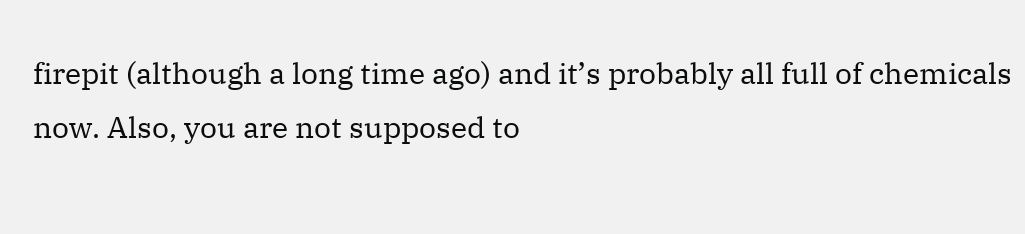firepit (although a long time ago) and it’s probably all full of chemicals now. Also, you are not supposed to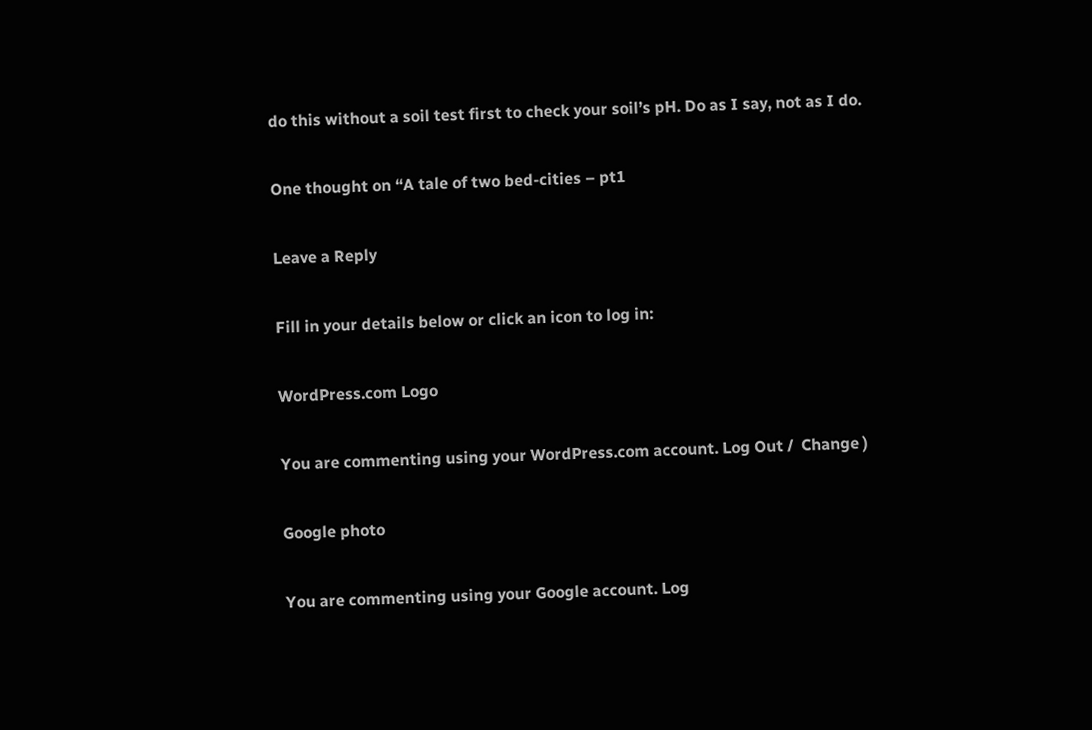do this without a soil test first to check your soil’s pH. Do as I say, not as I do.

One thought on “A tale of two bed-cities – pt1

Leave a Reply

Fill in your details below or click an icon to log in:

WordPress.com Logo

You are commenting using your WordPress.com account. Log Out /  Change )

Google photo

You are commenting using your Google account. Log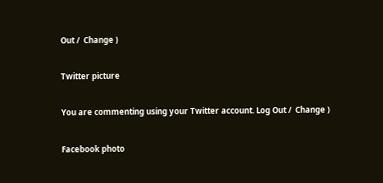Out /  Change )

Twitter picture

You are commenting using your Twitter account. Log Out /  Change )

Facebook photo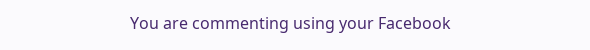You are commenting using your Facebook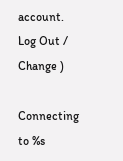account. Log Out /  Change )

Connecting to %s